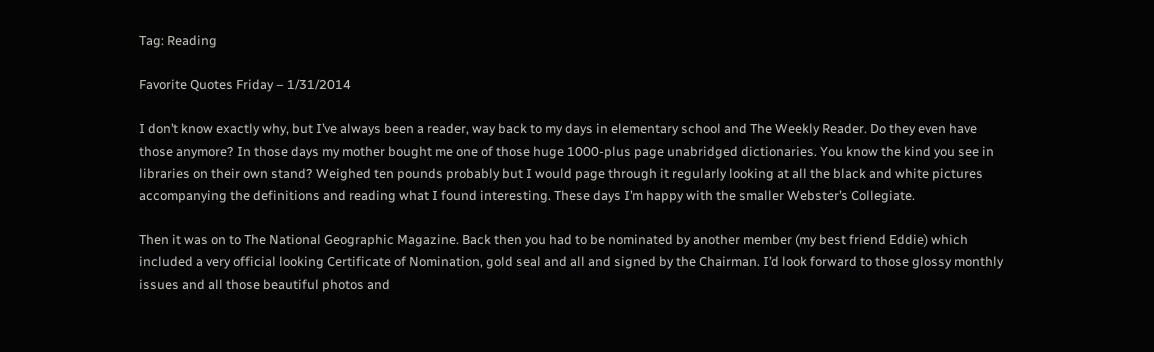Tag: Reading

Favorite Quotes Friday – 1/31/2014

I don’t know exactly why, but I’ve always been a reader, way back to my days in elementary school and The Weekly Reader. Do they even have those anymore? In those days my mother bought me one of those huge 1000-plus page unabridged dictionaries. You know the kind you see in libraries on their own stand? Weighed ten pounds probably but I would page through it regularly looking at all the black and white pictures accompanying the definitions and reading what I found interesting. These days I’m happy with the smaller Webster’s Collegiate.

Then it was on to The National Geographic Magazine. Back then you had to be nominated by another member (my best friend Eddie) which included a very official looking Certificate of Nomination, gold seal and all and signed by the Chairman. I’d look forward to those glossy monthly issues and all those beautiful photos and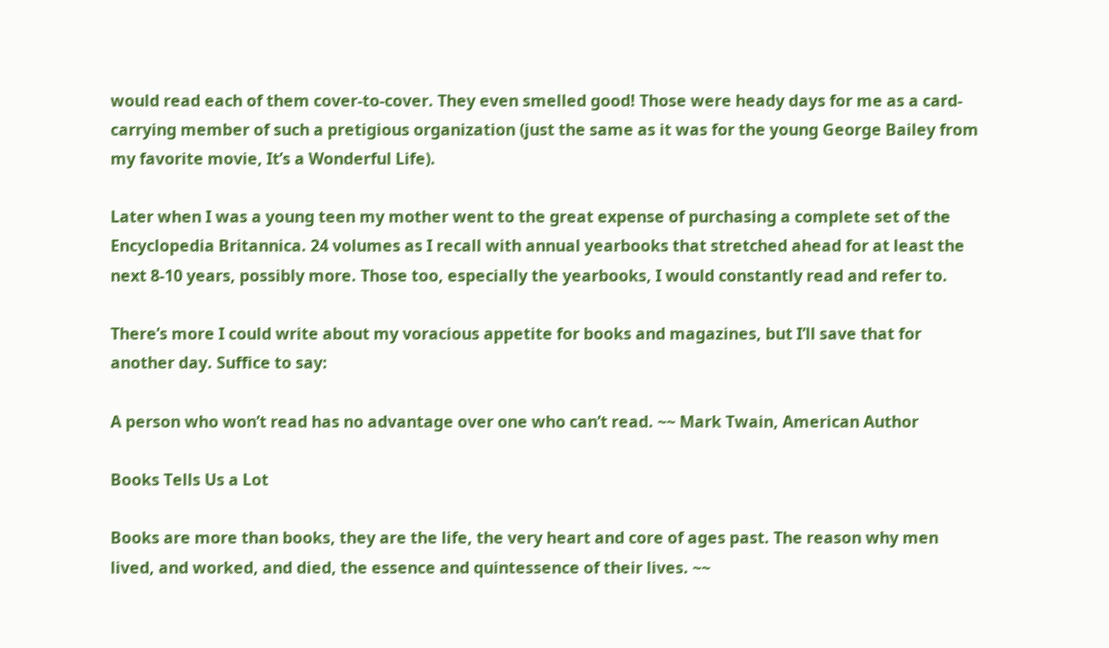would read each of them cover-to-cover. They even smelled good! Those were heady days for me as a card-carrying member of such a pretigious organization (just the same as it was for the young George Bailey from my favorite movie, It’s a Wonderful Life).

Later when I was a young teen my mother went to the great expense of purchasing a complete set of the Encyclopedia Britannica. 24 volumes as I recall with annual yearbooks that stretched ahead for at least the next 8-10 years, possibly more. Those too, especially the yearbooks, I would constantly read and refer to.

There’s more I could write about my voracious appetite for books and magazines, but I’ll save that for another day. Suffice to say:

A person who won’t read has no advantage over one who can’t read. ~~ Mark Twain, American Author

Books Tells Us a Lot

Books are more than books, they are the life, the very heart and core of ages past. The reason why men lived, and worked, and died, the essence and quintessence of their lives. ~~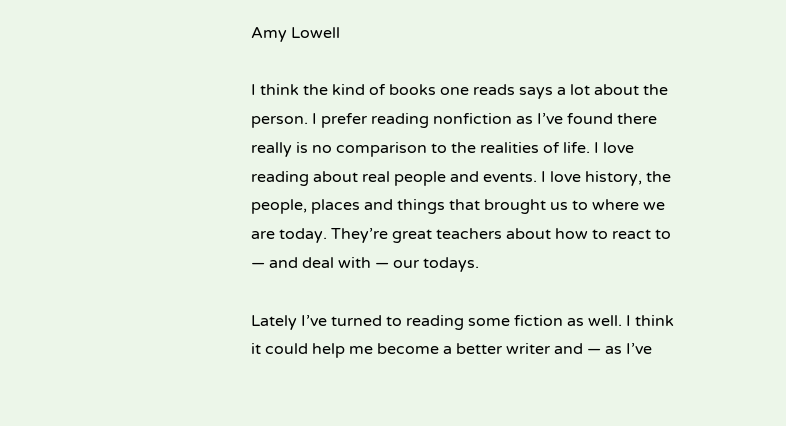Amy Lowell

I think the kind of books one reads says a lot about the person. I prefer reading nonfiction as I’ve found there really is no comparison to the realities of life. I love reading about real people and events. I love history, the people, places and things that brought us to where we are today. They’re great teachers about how to react to — and deal with — our todays.

Lately I’ve turned to reading some fiction as well. I think it could help me become a better writer and — as I’ve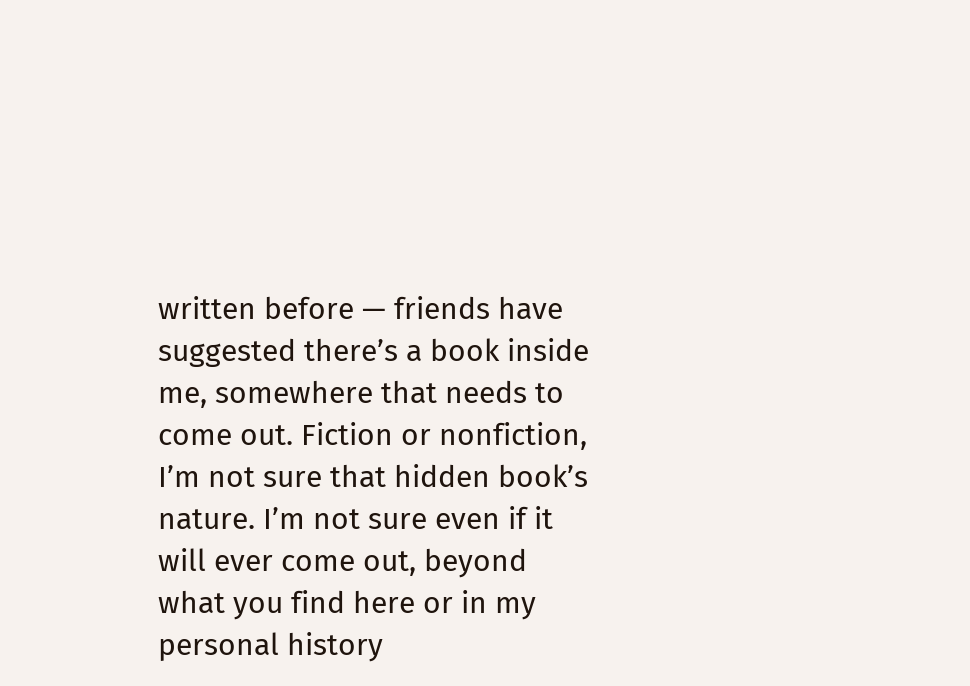written before — friends have suggested there’s a book inside me, somewhere that needs to come out. Fiction or nonfiction, I’m not sure that hidden book’s nature. I’m not sure even if it will ever come out, beyond what you find here or in my personal history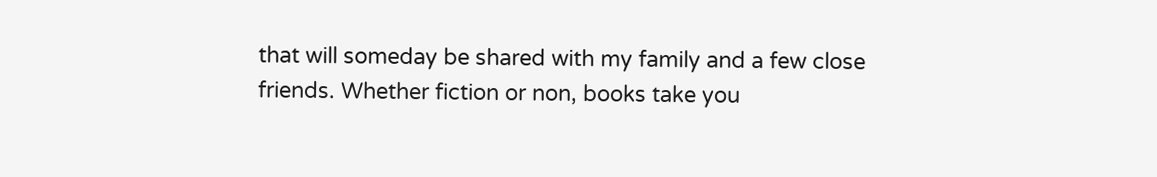that will someday be shared with my family and a few close friends. Whether fiction or non, books take you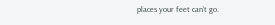places your feet can’t go.